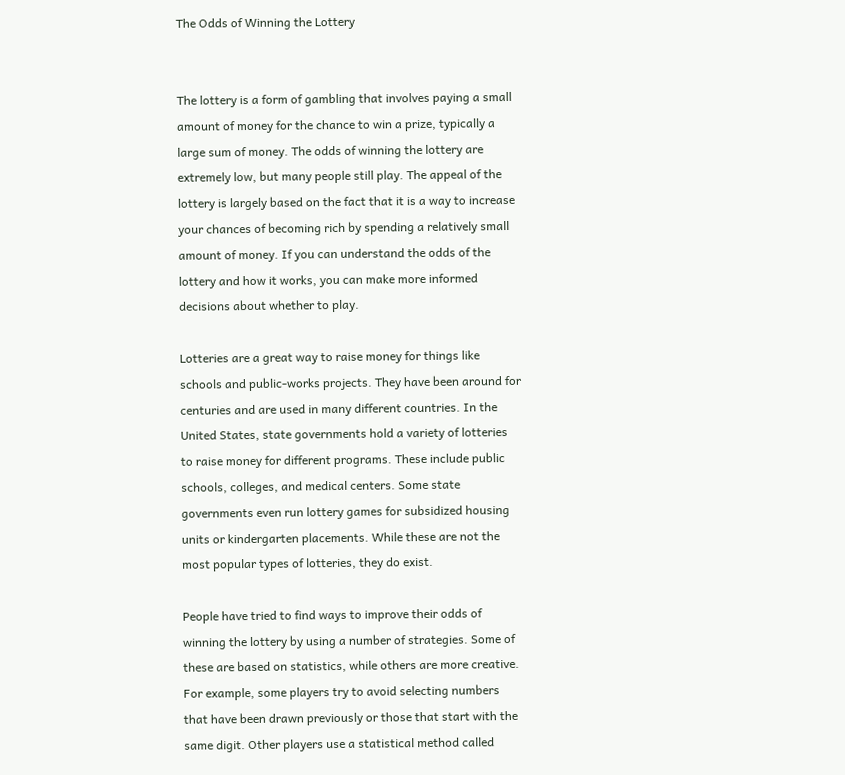The Odds of Winning the Lottery


The lottery is a form of gambling that involves paying a small amount of money for the chance to win a prize, typically a large sum of money. The odds of winning the lottery are extremely low, but many people still play. The appeal of the lottery is largely based on the fact that it is a way to increase your chances of becoming rich by spending a relatively small amount of money. If you can understand the odds of the lottery and how it works, you can make more informed decisions about whether to play.

Lotteries are a great way to raise money for things like schools and public-works projects. They have been around for centuries and are used in many different countries. In the United States, state governments hold a variety of lotteries to raise money for different programs. These include public schools, colleges, and medical centers. Some state governments even run lottery games for subsidized housing units or kindergarten placements. While these are not the most popular types of lotteries, they do exist.

People have tried to find ways to improve their odds of winning the lottery by using a number of strategies. Some of these are based on statistics, while others are more creative. For example, some players try to avoid selecting numbers that have been drawn previously or those that start with the same digit. Other players use a statistical method called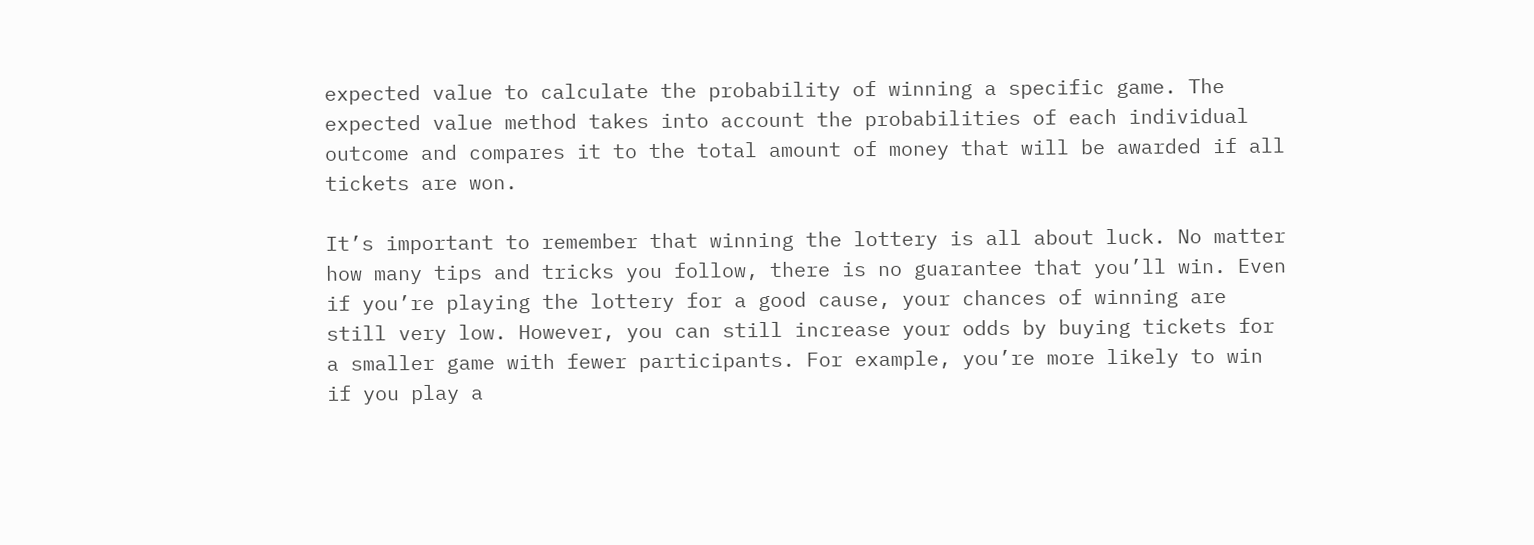expected value to calculate the probability of winning a specific game. The expected value method takes into account the probabilities of each individual outcome and compares it to the total amount of money that will be awarded if all tickets are won.

It’s important to remember that winning the lottery is all about luck. No matter how many tips and tricks you follow, there is no guarantee that you’ll win. Even if you’re playing the lottery for a good cause, your chances of winning are still very low. However, you can still increase your odds by buying tickets for a smaller game with fewer participants. For example, you’re more likely to win if you play a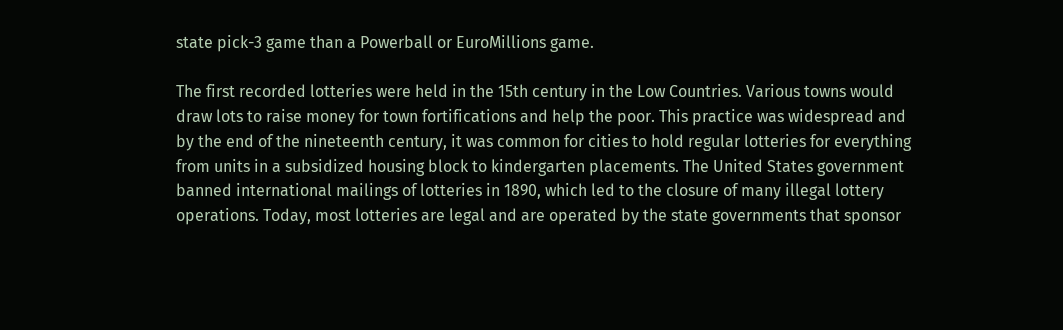state pick-3 game than a Powerball or EuroMillions game.

The first recorded lotteries were held in the 15th century in the Low Countries. Various towns would draw lots to raise money for town fortifications and help the poor. This practice was widespread and by the end of the nineteenth century, it was common for cities to hold regular lotteries for everything from units in a subsidized housing block to kindergarten placements. The United States government banned international mailings of lotteries in 1890, which led to the closure of many illegal lottery operations. Today, most lotteries are legal and are operated by the state governments that sponsor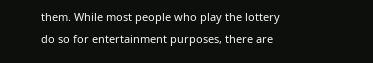them. While most people who play the lottery do so for entertainment purposes, there are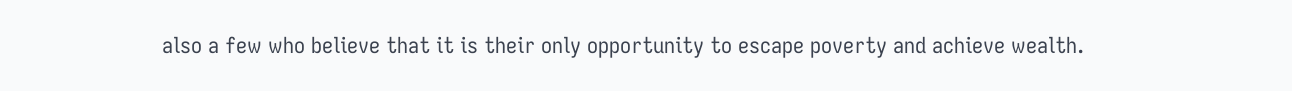also a few who believe that it is their only opportunity to escape poverty and achieve wealth.